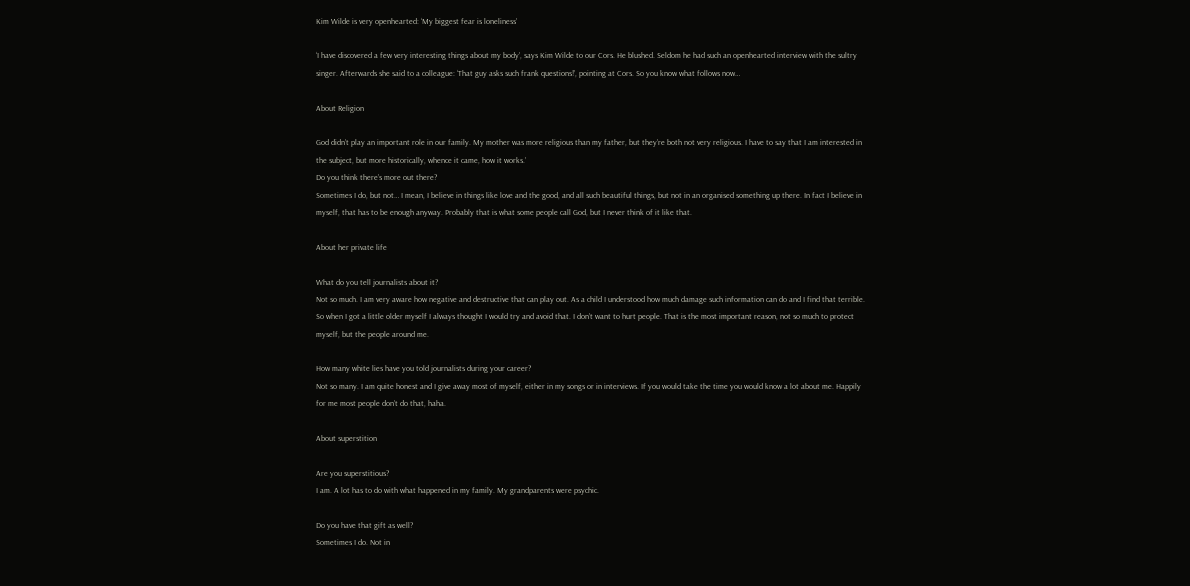Kim Wilde is very openhearted: ‘My biggest fear is loneliness’

‘I have discovered a few very interesting things about my body’, says Kim Wilde to our Cors. He blushed. Seldom he had such an openhearted interview with the sultry singer. Afterwards she said to a colleague: ‘That guy asks such frank questions!’, pointing at Cors. So you know what follows now…

About Religion

God didn’t play an important role in our family. My mother was more religious than my father, but they’re both not very religious. I have to say that I am interested in the subject, but more historically, whence it came, how it works.’
Do you think there’s more out there?
Sometimes I do, but not… I mean, I believe in things like love and the good, and all such beautiful things, but not in an organised something up there. In fact I believe in myself, that has to be enough anyway. Probably that is what some people call God, but I never think of it like that.

About her private life

What do you tell journalists about it?
Not so much. I am very aware how negative and destructive that can play out. As a child I understood how much damage such information can do and I find that terrible. So when I got a little older myself I always thought I would try and avoid that. I don’t want to hurt people. That is the most important reason, not so much to protect myself, but the people around me.

How many white lies have you told journalists during your career?
Not so many. I am quite honest and I give away most of myself, either in my songs or in interviews. If you would take the time you would know a lot about me. Happily for me most people don’t do that, haha.

About superstition

Are you superstitious?
I am. A lot has to do with what happened in my family. My grandparents were psychic.

Do you have that gift as well?
Sometimes I do. Not in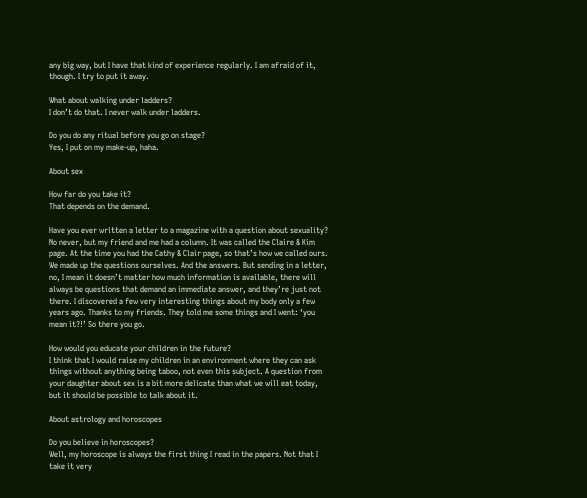any big way, but I have that kind of experience regularly. I am afraid of it, though. I try to put it away.

What about walking under ladders?
I don’t do that. I never walk under ladders.

Do you do any ritual before you go on stage?
Yes, I put on my make-up, haha.

About sex

How far do you take it?
That depends on the demand.

Have you ever written a letter to a magazine with a question about sexuality?
No never, but my friend and me had a column. It was called the Claire & Kim page. At the time you had the Cathy & Clair page, so that’s how we called ours. We made up the questions ourselves. And the answers. But sending in a letter, no, I mean it doesn’t matter how much information is available, there will always be questions that demand an immediate answer, and they’re just not there. I discovered a few very interesting things about my body only a few years ago. Thanks to my friends. They told me some things and I went: ‘you mean it?!’ So there you go.

How would you educate your children in the future?
I think that I would raise my children in an environment where they can ask things without anything being taboo, not even this subject. A question from your daughter about sex is a bit more delicate than what we will eat today, but it should be possible to talk about it.

About astrology and horoscopes

Do you believe in horoscopes?
Well, my horoscope is always the first thing I read in the papers. Not that I take it very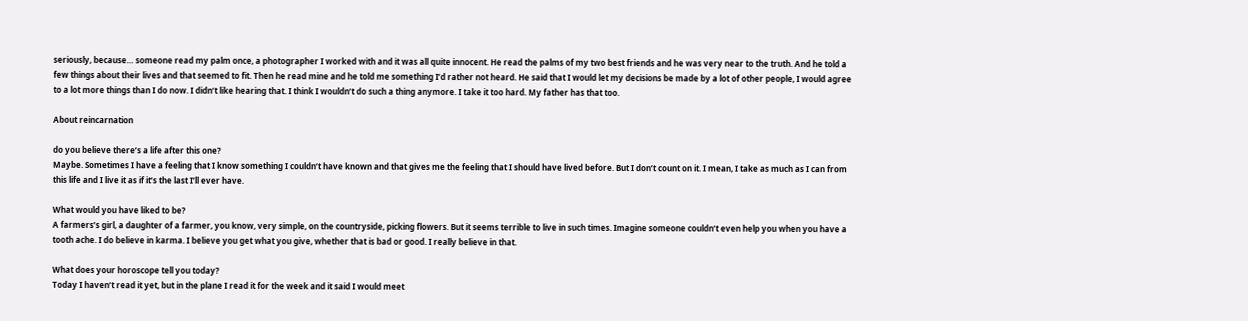seriously, because… someone read my palm once, a photographer I worked with and it was all quite innocent. He read the palms of my two best friends and he was very near to the truth. And he told a few things about their lives and that seemed to fit. Then he read mine and he told me something I’d rather not heard. He said that I would let my decisions be made by a lot of other people, I would agree to a lot more things than I do now. I didn’t like hearing that. I think I wouldn’t do such a thing anymore. I take it too hard. My father has that too.

About reincarnation

do you believe there’s a life after this one?
Maybe. Sometimes I have a feeling that I know something I couldn’t have known and that gives me the feeling that I should have lived before. But I don’t count on it. I mean, I take as much as I can from this life and I live it as if it’s the last I’ll ever have.

What would you have liked to be?
A farmers’s girl, a daughter of a farmer, you know, very simple, on the countryside, picking flowers. But it seems terrible to live in such times. Imagine someone couldn’t even help you when you have a tooth ache. I do believe in karma. I believe you get what you give, whether that is bad or good. I really believe in that.

What does your horoscope tell you today?
Today I haven’t read it yet, but in the plane I read it for the week and it said I would meet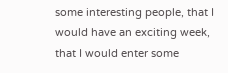some interesting people, that I would have an exciting week, that I would enter some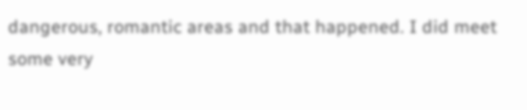dangerous, romantic areas and that happened. I did meet some very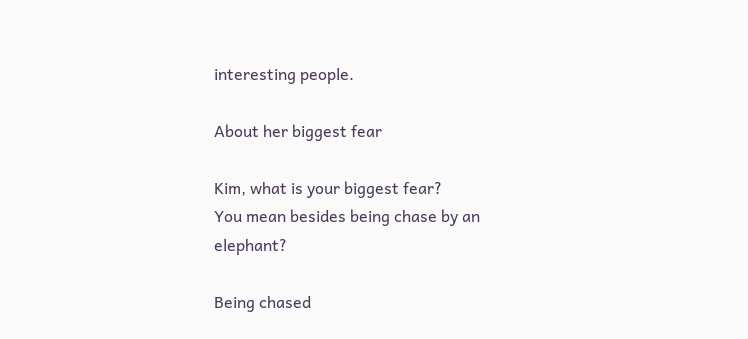interesting people.

About her biggest fear

Kim, what is your biggest fear?
You mean besides being chase by an elephant?

Being chased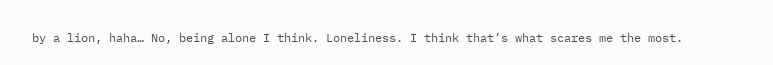by a lion, haha… No, being alone I think. Loneliness. I think that’s what scares me the most.